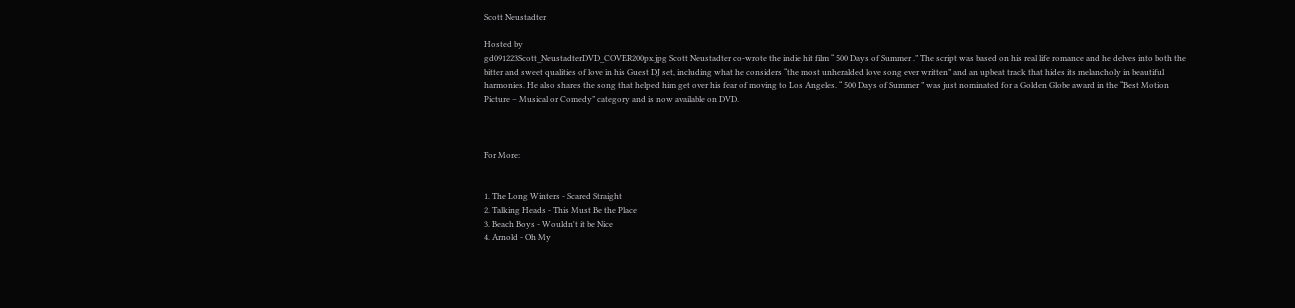Scott Neustadter

Hosted by
gd091223Scott_NeustadterDVD_COVER200px.jpg Scott Neustadter co-wrote the indie hit film “ 500 Days of Summer .” The script was based on his real life romance and he delves into both the bitter and sweet qualities of love in his Guest DJ set, including what he considers “the most unheralded love song ever written” and an upbeat track that hides its melancholy in beautiful harmonies. He also shares the song that helped him get over his fear of moving to Los Angeles. “ 500 Days of Summer ” was just nominated for a Golden Globe award in the “Best Motion Picture – Musical or Comedy” category and is now available on DVD.



For More:


1. The Long Winters - Scared Straight
2. Talking Heads - This Must Be the Place
3. Beach Boys - Wouldn't it be Nice
4. Arnold - Oh My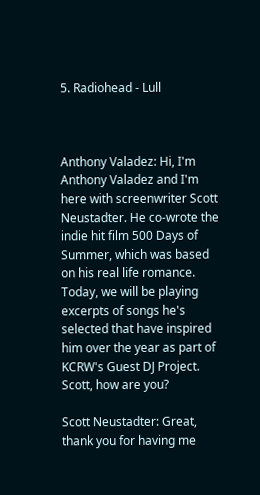5. Radiohead - Lull



Anthony Valadez: Hi, I'm Anthony Valadez and I'm here with screenwriter Scott Neustadter. He co-wrote the indie hit film 500 Days of Summer, which was based on his real life romance. Today, we will be playing excerpts of songs he's selected that have inspired him over the year as part of KCRW's Guest DJ Project. Scott, how are you?

Scott Neustadter: Great, thank you for having me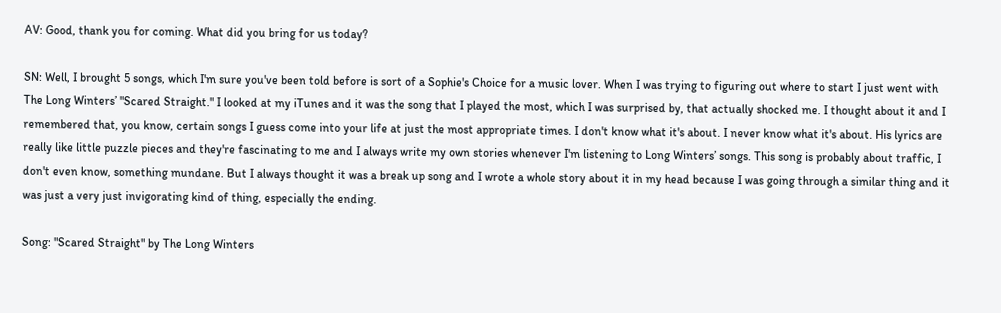AV: Good, thank you for coming. What did you bring for us today?

SN: Well, I brought 5 songs, which I'm sure you've been told before is sort of a Sophie's Choice for a music lover. When I was trying to figuring out where to start I just went with The Long Winters’ "Scared Straight." I looked at my iTunes and it was the song that I played the most, which I was surprised by, that actually shocked me. I thought about it and I remembered that, you know, certain songs I guess come into your life at just the most appropriate times. I don't know what it's about. I never know what it's about. His lyrics are really like little puzzle pieces and they're fascinating to me and I always write my own stories whenever I'm listening to Long Winters’ songs. This song is probably about traffic, I don't even know, something mundane. But I always thought it was a break up song and I wrote a whole story about it in my head because I was going through a similar thing and it was just a very just invigorating kind of thing, especially the ending.

Song: "Scared Straight" by The Long Winters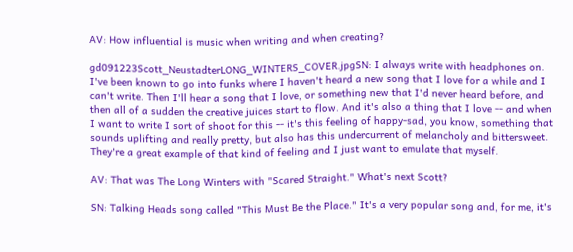AV: How influential is music when writing and when creating?

gd091223Scott_NeustadterLONG_WINTERS_COVER.jpgSN: I always write with headphones on. I've been known to go into funks where I haven't heard a new song that I love for a while and I can't write. Then I'll hear a song that I love, or something new that I'd never heard before, and then all of a sudden the creative juices start to flow. And it's also a thing that I love -- and when I want to write I sort of shoot for this -- it's this feeling of happy-sad, you know, something that sounds uplifting and really pretty, but also has this undercurrent of melancholy and bittersweet. They're a great example of that kind of feeling and I just want to emulate that myself.

AV: That was The Long Winters with "Scared Straight." What's next Scott?

SN: Talking Heads song called "This Must Be the Place." It's a very popular song and, for me, it's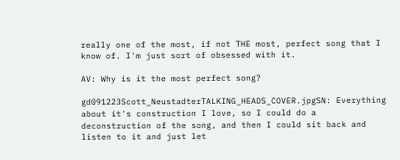really one of the most, if not THE most, perfect song that I know of. I'm just sort of obsessed with it.

AV: Why is it the most perfect song?

gd091223Scott_NeustadterTALKING_HEADS_COVER.jpgSN: Everything about it's construction I love, so I could do a deconstruction of the song, and then I could sit back and listen to it and just let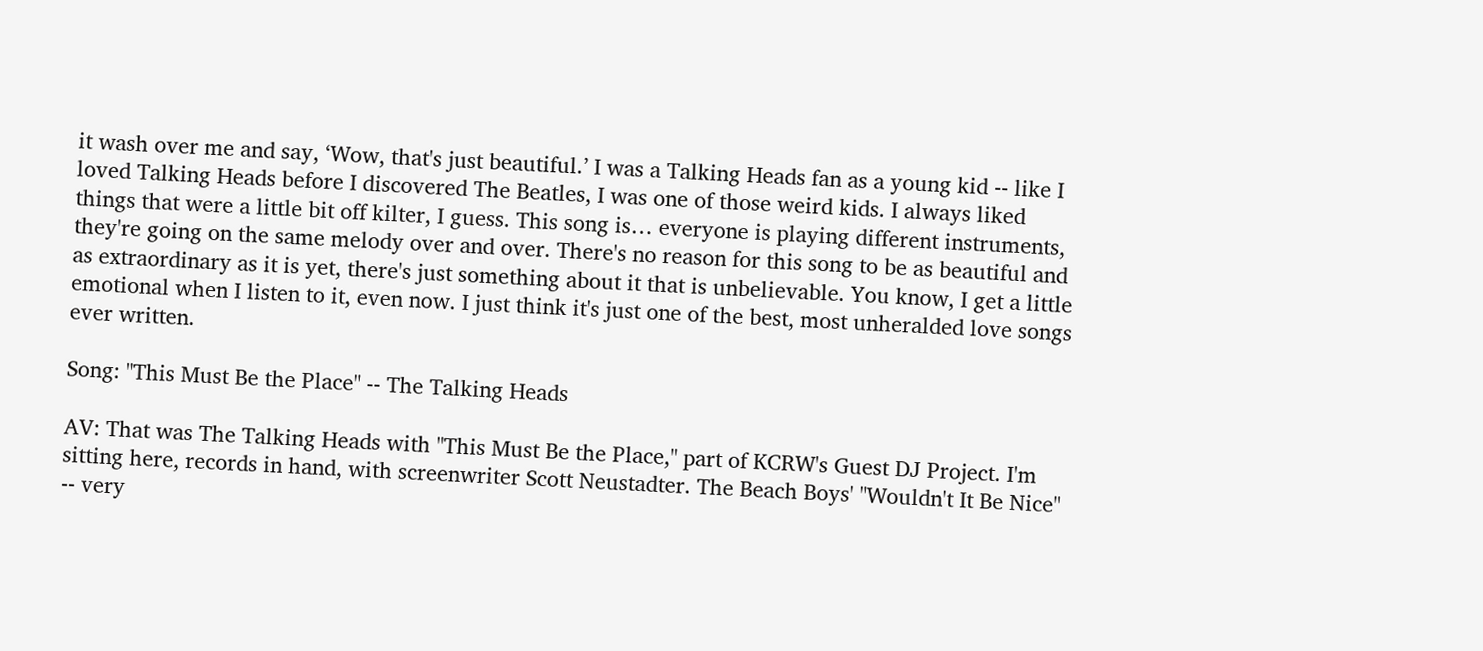it wash over me and say, ‘Wow, that's just beautiful.’ I was a Talking Heads fan as a young kid -- like I loved Talking Heads before I discovered The Beatles, I was one of those weird kids. I always liked things that were a little bit off kilter, I guess. This song is… everyone is playing different instruments, they're going on the same melody over and over. There's no reason for this song to be as beautiful and as extraordinary as it is yet, there's just something about it that is unbelievable. You know, I get a little emotional when I listen to it, even now. I just think it's just one of the best, most unheralded love songs ever written.

Song: "This Must Be the Place" -- The Talking Heads

AV: That was The Talking Heads with "This Must Be the Place," part of KCRW's Guest DJ Project. I'm sitting here, records in hand, with screenwriter Scott Neustadter. The Beach Boys' "Wouldn't It Be Nice" -- very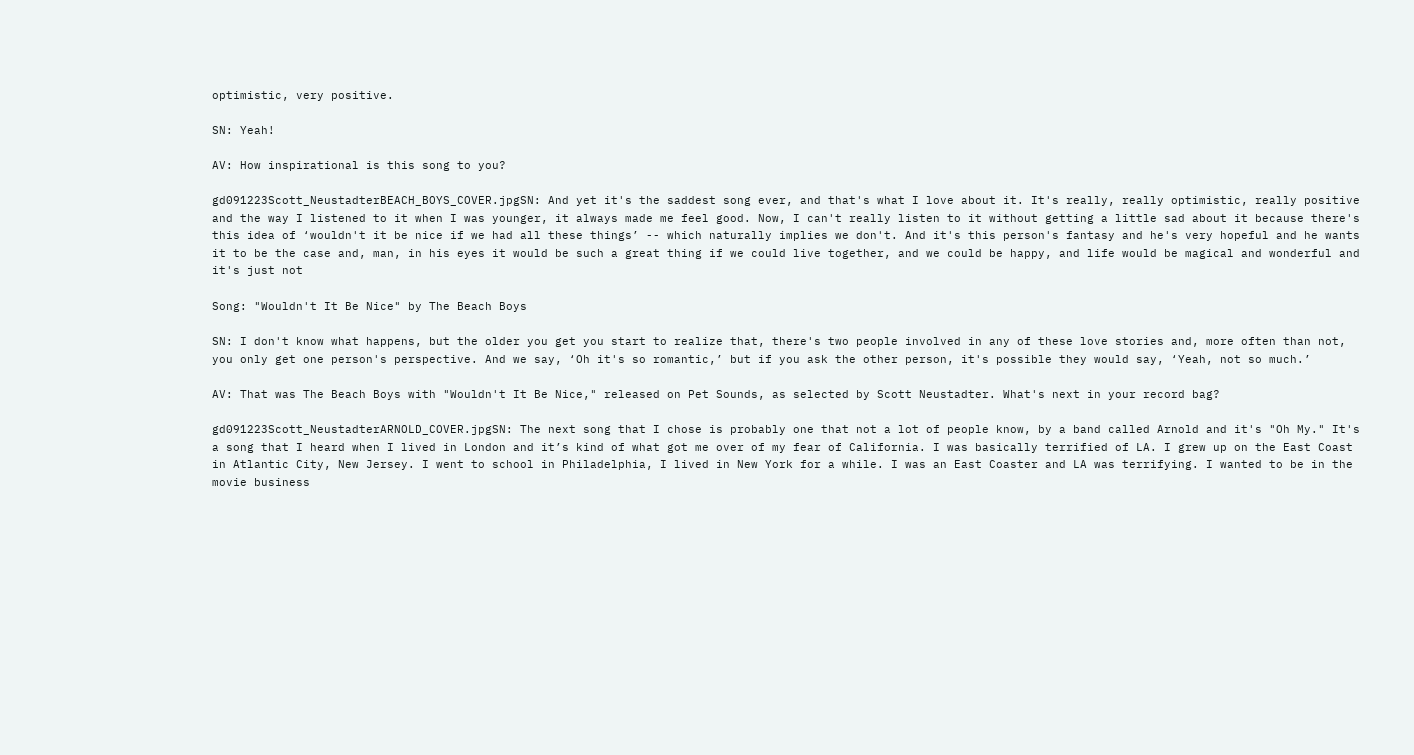optimistic, very positive.

SN: Yeah!

AV: How inspirational is this song to you?

gd091223Scott_NeustadterBEACH_BOYS_COVER.jpgSN: And yet it's the saddest song ever, and that's what I love about it. It's really, really optimistic, really positive and the way I listened to it when I was younger, it always made me feel good. Now, I can't really listen to it without getting a little sad about it because there's this idea of ‘wouldn't it be nice if we had all these things’ -- which naturally implies we don't. And it's this person's fantasy and he's very hopeful and he wants it to be the case and, man, in his eyes it would be such a great thing if we could live together, and we could be happy, and life would be magical and wonderful and it's just not

Song: "Wouldn't It Be Nice" by The Beach Boys

SN: I don't know what happens, but the older you get you start to realize that, there's two people involved in any of these love stories and, more often than not, you only get one person's perspective. And we say, ‘Oh it's so romantic,’ but if you ask the other person, it's possible they would say, ‘Yeah, not so much.’

AV: That was The Beach Boys with "Wouldn't It Be Nice," released on Pet Sounds, as selected by Scott Neustadter. What's next in your record bag?

gd091223Scott_NeustadterARNOLD_COVER.jpgSN: The next song that I chose is probably one that not a lot of people know, by a band called Arnold and it's "Oh My." It's a song that I heard when I lived in London and it’s kind of what got me over of my fear of California. I was basically terrified of LA. I grew up on the East Coast in Atlantic City, New Jersey. I went to school in Philadelphia, I lived in New York for a while. I was an East Coaster and LA was terrifying. I wanted to be in the movie business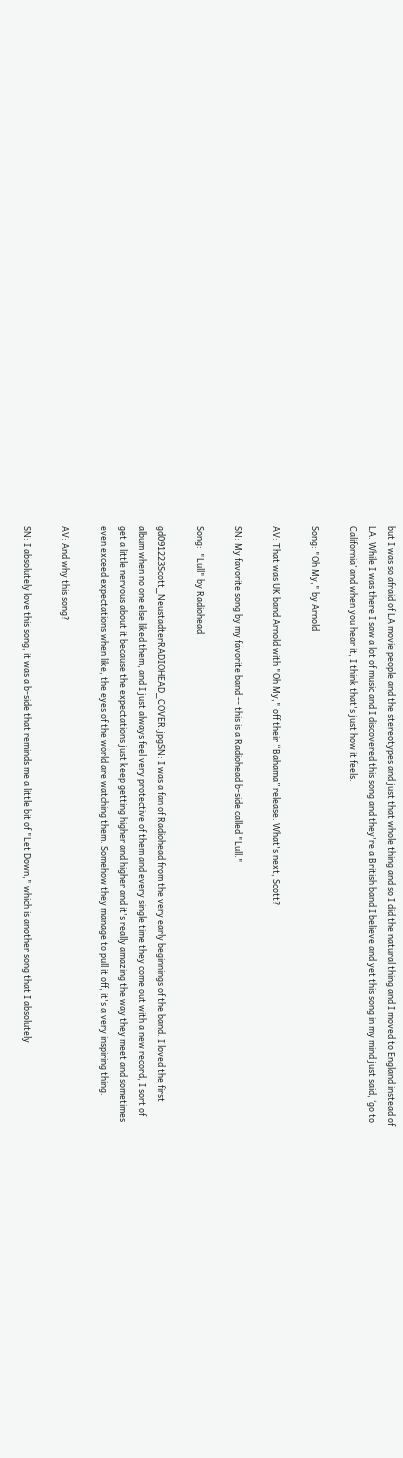but I was so afraid of LA movie people and the stereotypes and just that whole thing and so I did the natural thing and I moved to England instead of LA. While I was there I saw a lot of music and I discovered this song and they're a British band I believe and yet this song in my mind just said, ‘go to California’ and when you hear it, I think that's just how it feels.

Song: "Oh My," by Arnold

AV: That was UK band Arnold with "Oh My," off their “Bahama” release. What's next, Scott?

SN: My favorite song by my favorite band -- this is a Radiohead b-side called "Lull."

Song:  "Lull" by Radiohead

gd091223Scott_NeustadterRADIOHEAD_COVER.jpgSN: I was a fan of Radiohead from the very early beginnings of the band. I loved the first album when no one else liked them, and I just always feel very protective of them and every single time they come out with a new record, I sort of get a little nervous about it because the expectations just keep getting higher and higher and it's really amazing the way they meet and sometimes even exceed expectations when like, the eyes of the world are watching them. Somehow they manage to pull it off, it's a very inspiring thing.

AV: And why this song?

SN: I absolutely love this song, it was a b-side that reminds me a little bit of "Let Down," which is another song that I absolutely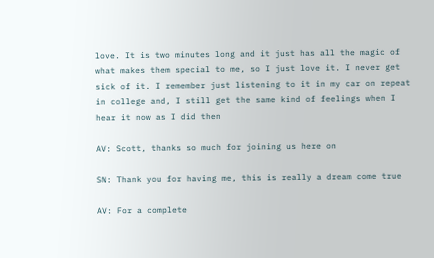love. It is two minutes long and it just has all the magic of what makes them special to me, so I just love it. I never get sick of it. I remember just listening to it in my car on repeat in college and, I still get the same kind of feelings when I hear it now as I did then

AV: Scott, thanks so much for joining us here on

SN: Thank you for having me, this is really a dream come true

AV: For a complete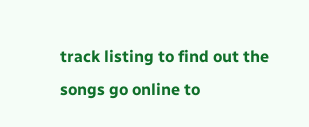track listing to find out the songs go online to